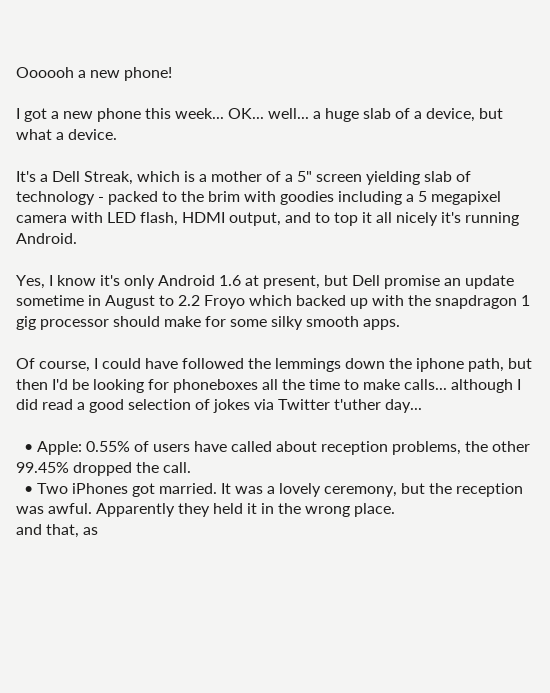Oooooh a new phone!

I got a new phone this week... OK... well... a huge slab of a device, but what a device.

It's a Dell Streak, which is a mother of a 5" screen yielding slab of technology - packed to the brim with goodies including a 5 megapixel camera with LED flash, HDMI output, and to top it all nicely it's running Android.

Yes, I know it's only Android 1.6 at present, but Dell promise an update sometime in August to 2.2 Froyo which backed up with the snapdragon 1 gig processor should make for some silky smooth apps.

Of course, I could have followed the lemmings down the iphone path, but then I'd be looking for phoneboxes all the time to make calls... although I did read a good selection of jokes via Twitter t'uther day...

  • Apple: 0.55% of users have called about reception problems, the other 99.45% dropped the call.
  • Two iPhones got married. It was a lovely ceremony, but the reception was awful. Apparently they held it in the wrong place.
and that, as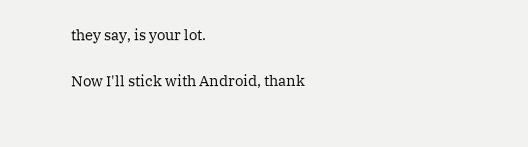they say, is your lot.

Now I'll stick with Android, thank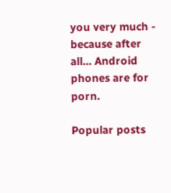you very much - because after all... Android phones are for porn.

Popular posts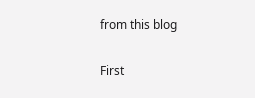from this blog

First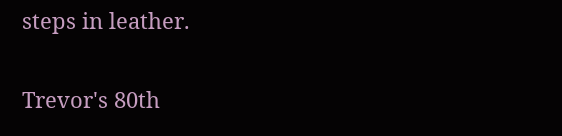steps in leather.

Trevor's 80th